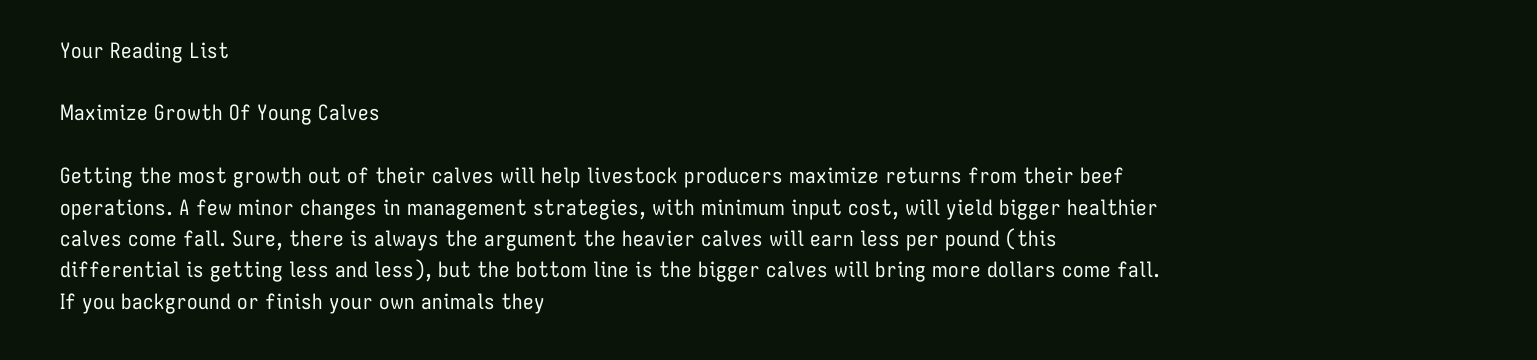Your Reading List

Maximize Growth Of Young Calves

Getting the most growth out of their calves will help livestock producers maximize returns from their beef operations. A few minor changes in management strategies, with minimum input cost, will yield bigger healthier calves come fall. Sure, there is always the argument the heavier calves will earn less per pound (this differential is getting less and less), but the bottom line is the bigger calves will bring more dollars come fall. If you background or finish your own animals they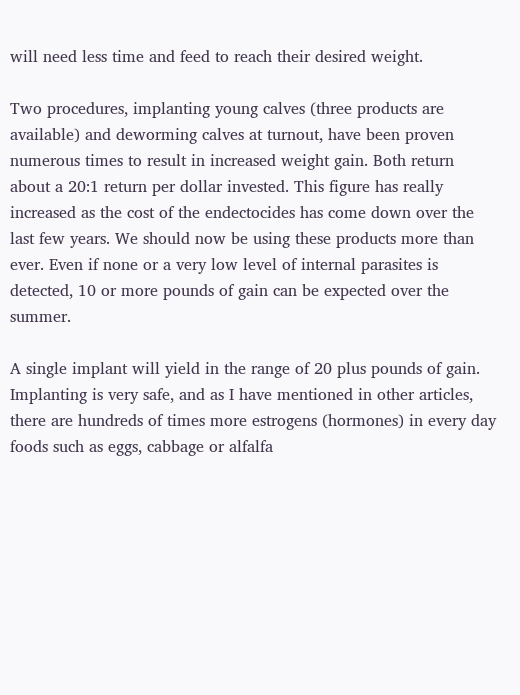will need less time and feed to reach their desired weight.

Two procedures, implanting young calves (three products are available) and deworming calves at turnout, have been proven numerous times to result in increased weight gain. Both return about a 20:1 return per dollar invested. This figure has really increased as the cost of the endectocides has come down over the last few years. We should now be using these products more than ever. Even if none or a very low level of internal parasites is detected, 10 or more pounds of gain can be expected over the summer.

A single implant will yield in the range of 20 plus pounds of gain. Implanting is very safe, and as I have mentioned in other articles, there are hundreds of times more estrogens (hormones) in every day foods such as eggs, cabbage or alfalfa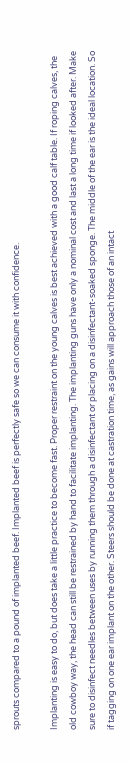sprouts compared to a pound of implanted beef. Implanted beef is perfectly safe so we can consume it with confidence.

Implanting is easy to do, but does take a little practice to become fast. Proper restraint on the young calves is best achieved with a good calf table. If roping calves, the old cowboy way, the head can still be restrained by hand to facilitate implanting. The implanting guns have only a nominal cost and last a long time if looked after. Make sure to disinfect needles between uses by running them through a disinfectant or placing on a disinfectant-soaked sponge. The middle of the ear is the ideal location. So if tagging on one ear implant on the other. Steers should be done at castration time, as gains will approach those of an intact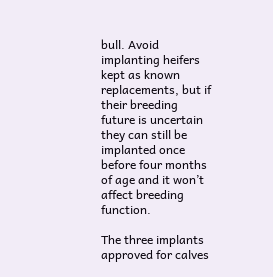bull. Avoid implanting heifers kept as known replacements, but if their breeding future is uncertain they can still be implanted once before four months of age and it won’t affect breeding function.

The three implants approved for calves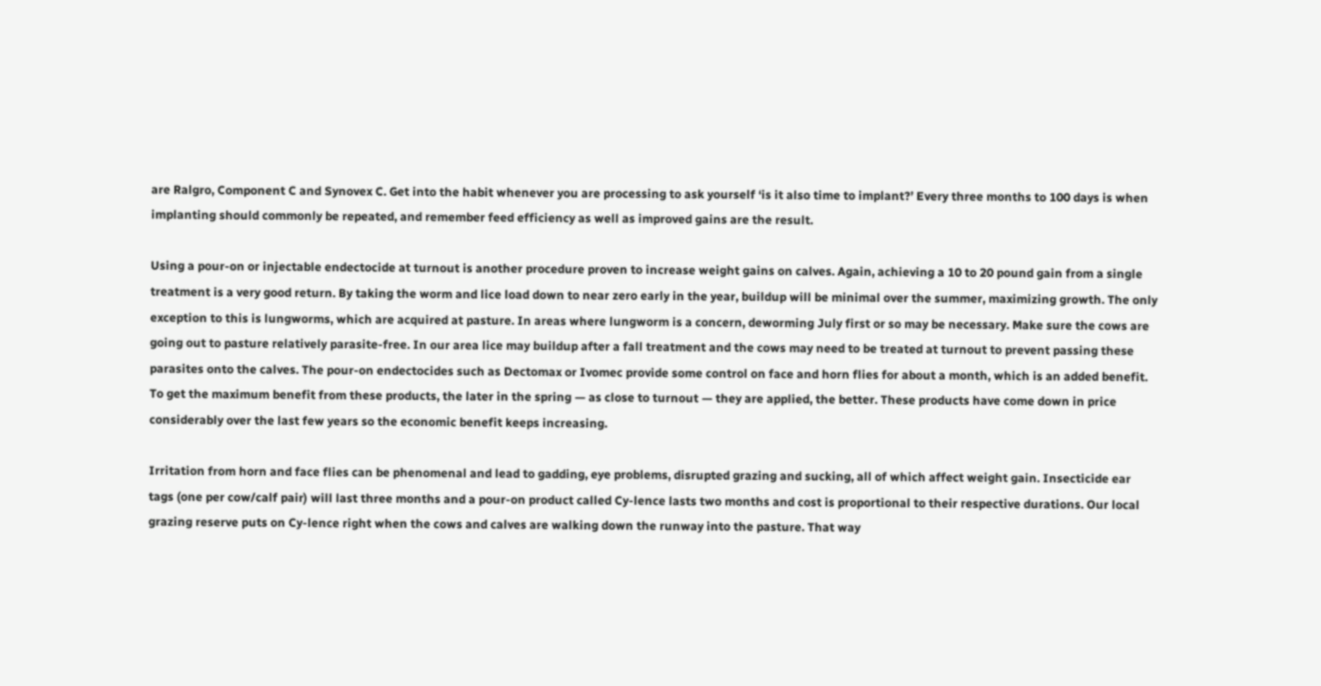are Ralgro, Component C and Synovex C. Get into the habit whenever you are processing to ask yourself ‘is it also time to implant?’ Every three months to 100 days is when implanting should commonly be repeated, and remember feed efficiency as well as improved gains are the result.

Using a pour-on or injectable endectocide at turnout is another procedure proven to increase weight gains on calves. Again, achieving a 10 to 20 pound gain from a single treatment is a very good return. By taking the worm and lice load down to near zero early in the year, buildup will be minimal over the summer, maximizing growth. The only exception to this is lungworms, which are acquired at pasture. In areas where lungworm is a concern, deworming July first or so may be necessary. Make sure the cows are going out to pasture relatively parasite-free. In our area lice may buildup after a fall treatment and the cows may need to be treated at turnout to prevent passing these parasites onto the calves. The pour-on endectocides such as Dectomax or Ivomec provide some control on face and horn flies for about a month, which is an added benefit. To get the maximum benefit from these products, the later in the spring — as close to turnout — they are applied, the better. These products have come down in price considerably over the last few years so the economic benefit keeps increasing.

Irritation from horn and face flies can be phenomenal and lead to gadding, eye problems, disrupted grazing and sucking, all of which affect weight gain. Insecticide ear tags (one per cow/calf pair) will last three months and a pour-on product called Cy-lence lasts two months and cost is proportional to their respective durations. Our local grazing reserve puts on Cy-lence right when the cows and calves are walking down the runway into the pasture. That way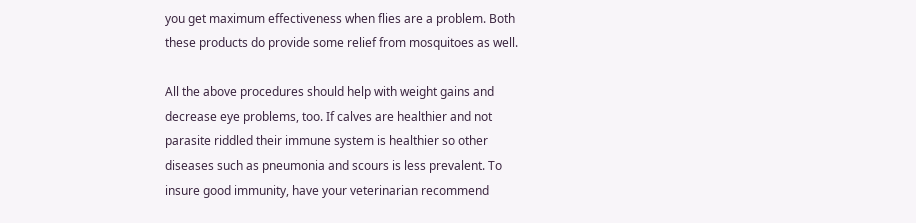you get maximum effectiveness when flies are a problem. Both these products do provide some relief from mosquitoes as well.

All the above procedures should help with weight gains and decrease eye problems, too. If calves are healthier and not parasite riddled their immune system is healthier so other diseases such as pneumonia and scours is less prevalent. To insure good immunity, have your veterinarian recommend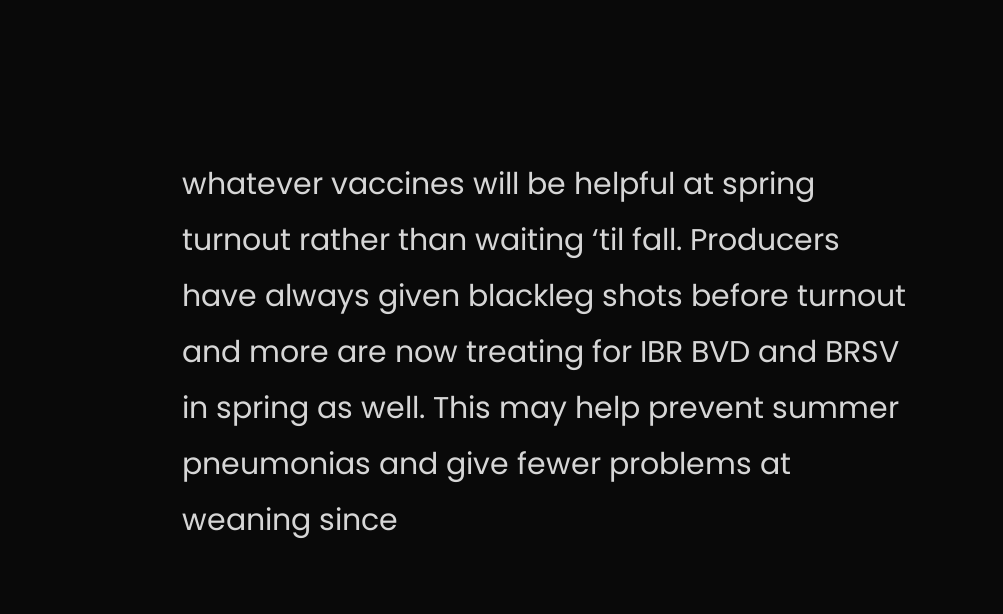whatever vaccines will be helpful at spring turnout rather than waiting ‘til fall. Producers have always given blackleg shots before turnout and more are now treating for IBR BVD and BRSV in spring as well. This may help prevent summer pneumonias and give fewer problems at weaning since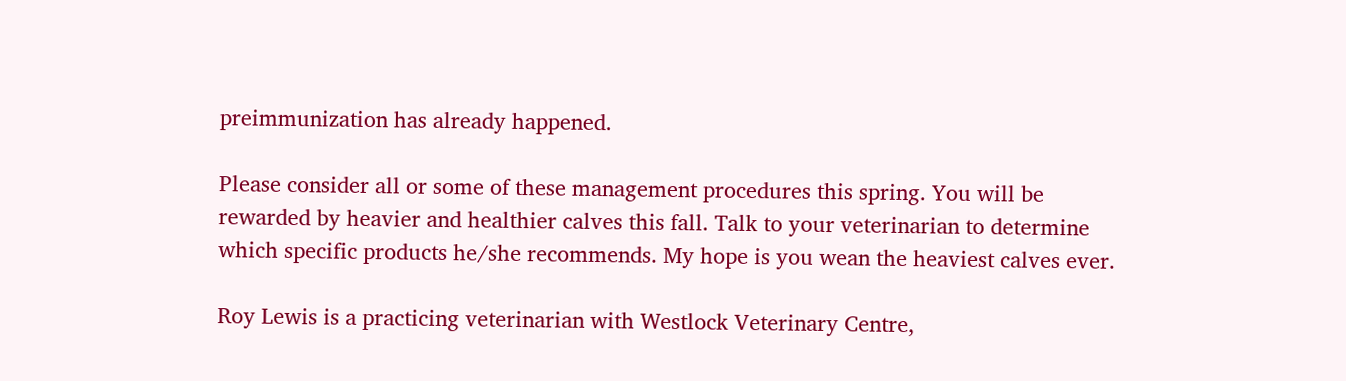preimmunization has already happened.

Please consider all or some of these management procedures this spring. You will be rewarded by heavier and healthier calves this fall. Talk to your veterinarian to determine which specific products he/she recommends. My hope is you wean the heaviest calves ever.

Roy Lewis is a practicing veterinarian with Westlock Veterinary Centre,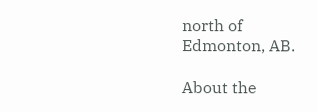north of Edmonton, AB.

About the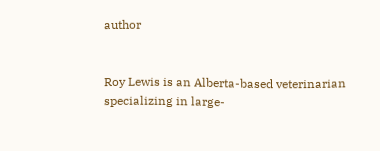author


Roy Lewis is an Alberta-based veterinarian specializing in large-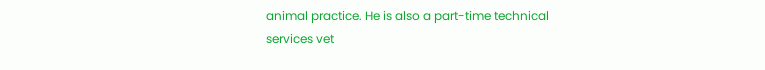animal practice. He is also a part-time technical services vet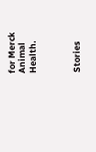for Merck Animal Health.



Stories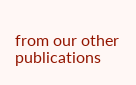from our other publications